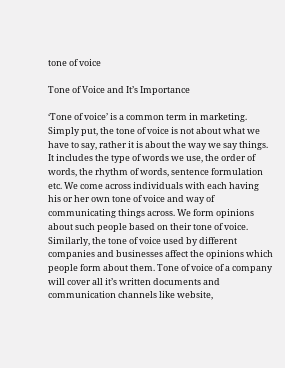tone of voice

Tone of Voice and It’s Importance

‘Tone of voice’ is a common term in marketing. Simply put, the tone of voice is not about what we have to say, rather it is about the way we say things. It includes the type of words we use, the order of words, the rhythm of words, sentence formulation etc. We come across individuals with each having his or her own tone of voice and way of communicating things across. We form opinions about such people based on their tone of voice. Similarly, the tone of voice used by different companies and businesses affect the opinions which people form about them. Tone of voice of a company will cover all it’s written documents and communication channels like website,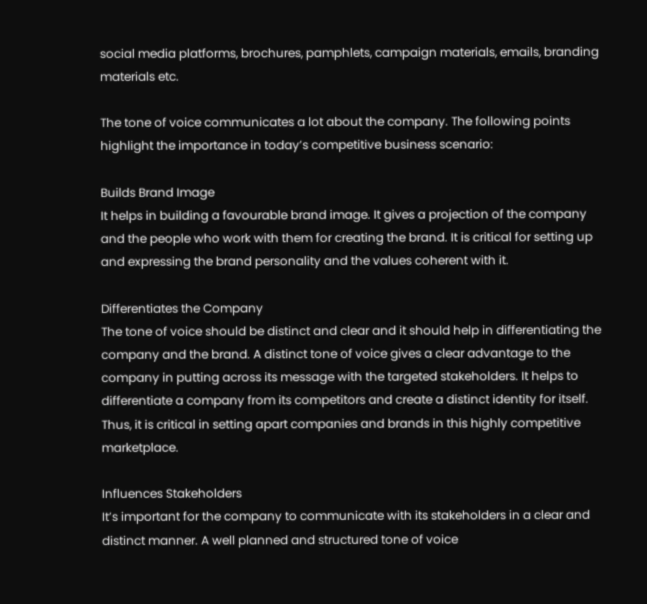social media platforms, brochures, pamphlets, campaign materials, emails, branding materials etc.

The tone of voice communicates a lot about the company. The following points highlight the importance in today’s competitive business scenario:

Builds Brand Image
It helps in building a favourable brand image. It gives a projection of the company and the people who work with them for creating the brand. It is critical for setting up and expressing the brand personality and the values coherent with it.

Differentiates the Company
The tone of voice should be distinct and clear and it should help in differentiating the company and the brand. A distinct tone of voice gives a clear advantage to the company in putting across its message with the targeted stakeholders. It helps to differentiate a company from its competitors and create a distinct identity for itself. Thus, it is critical in setting apart companies and brands in this highly competitive marketplace.

Influences Stakeholders
It’s important for the company to communicate with its stakeholders in a clear and distinct manner. A well planned and structured tone of voice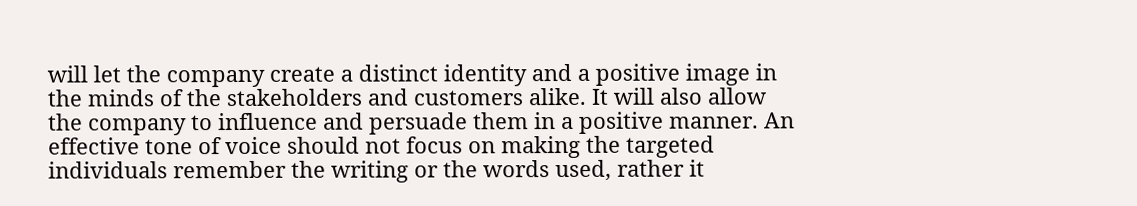will let the company create a distinct identity and a positive image in the minds of the stakeholders and customers alike. It will also allow the company to influence and persuade them in a positive manner. An effective tone of voice should not focus on making the targeted individuals remember the writing or the words used, rather it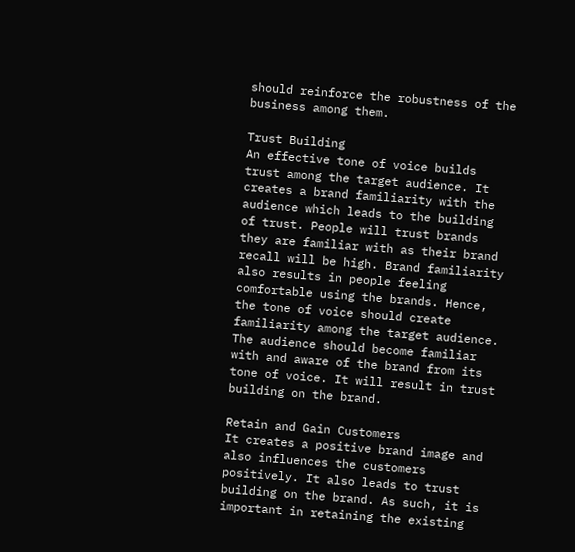should reinforce the robustness of the business among them.

Trust Building
An effective tone of voice builds trust among the target audience. It creates a brand familiarity with the audience which leads to the building of trust. People will trust brands they are familiar with as their brand recall will be high. Brand familiarity also results in people feeling comfortable using the brands. Hence, the tone of voice should create familiarity among the target audience. The audience should become familiar with and aware of the brand from its tone of voice. It will result in trust building on the brand.

Retain and Gain Customers
It creates a positive brand image and also influences the customers positively. It also leads to trust building on the brand. As such, it is important in retaining the existing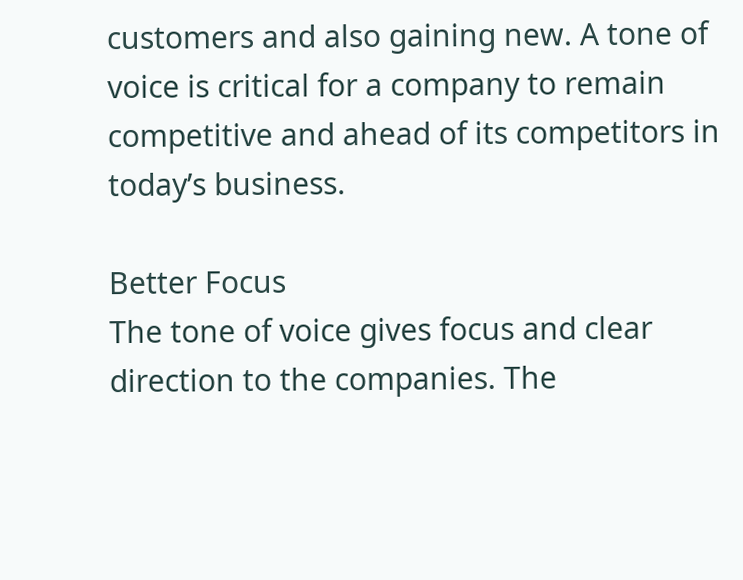customers and also gaining new. A tone of voice is critical for a company to remain competitive and ahead of its competitors in today’s business.

Better Focus
The tone of voice gives focus and clear direction to the companies. The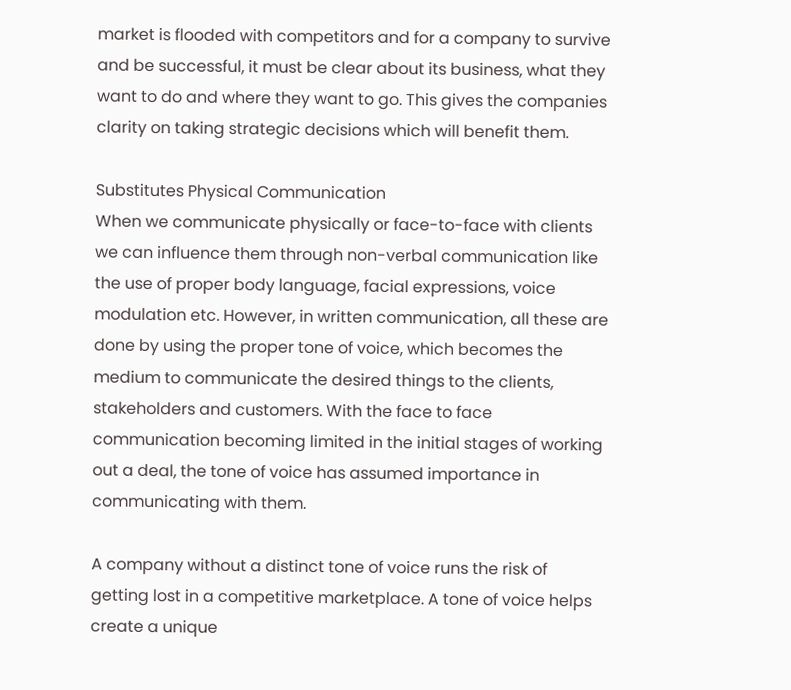market is flooded with competitors and for a company to survive and be successful, it must be clear about its business, what they want to do and where they want to go. This gives the companies clarity on taking strategic decisions which will benefit them.

Substitutes Physical Communication
When we communicate physically or face-to-face with clients we can influence them through non-verbal communication like the use of proper body language, facial expressions, voice modulation etc. However, in written communication, all these are done by using the proper tone of voice, which becomes the medium to communicate the desired things to the clients, stakeholders and customers. With the face to face communication becoming limited in the initial stages of working out a deal, the tone of voice has assumed importance in communicating with them.

A company without a distinct tone of voice runs the risk of getting lost in a competitive marketplace. A tone of voice helps create a unique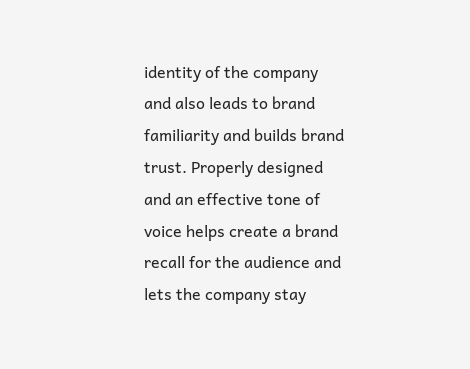identity of the company and also leads to brand familiarity and builds brand trust. Properly designed and an effective tone of voice helps create a brand recall for the audience and lets the company stay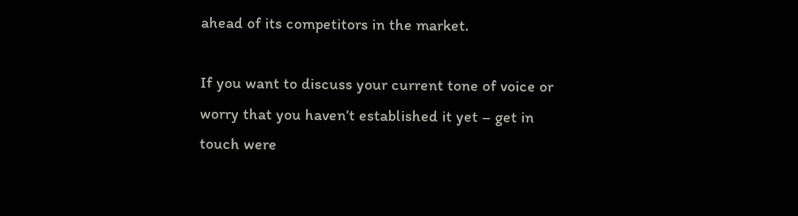ahead of its competitors in the market.

If you want to discuss your current tone of voice or worry that you haven’t established it yet – get in touch were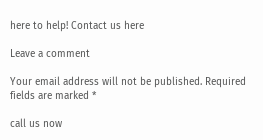here to help! Contact us here

Leave a comment

Your email address will not be published. Required fields are marked *

call us now